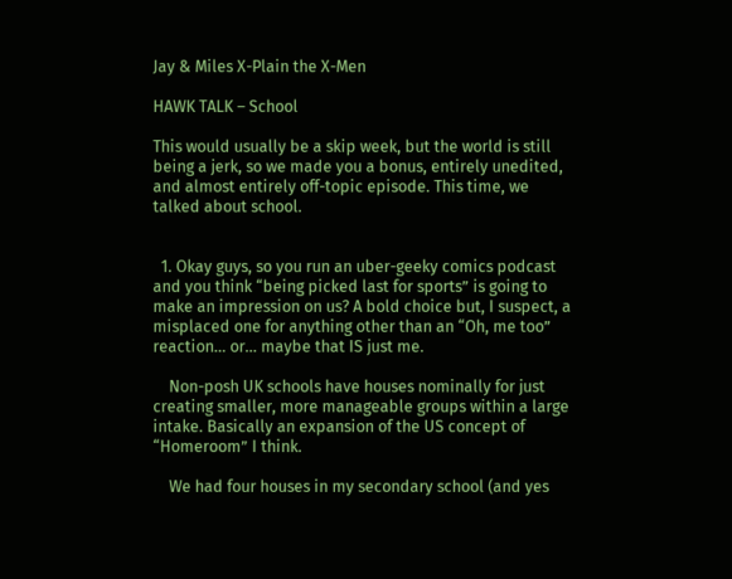Jay & Miles X-Plain the X-Men

HAWK TALK – School

This would usually be a skip week, but the world is still being a jerk, so we made you a bonus, entirely unedited, and almost entirely off-topic episode. This time, we talked about school.


  1. Okay guys, so you run an uber-geeky comics podcast and you think “being picked last for sports” is going to make an impression on us? A bold choice but, I suspect, a misplaced one for anything other than an “Oh, me too” reaction… or… maybe that IS just me.

    Non-posh UK schools have houses nominally for just creating smaller, more manageable groups within a large intake. Basically an expansion of the US concept of “Homeroom” I think.

    We had four houses in my secondary school (and yes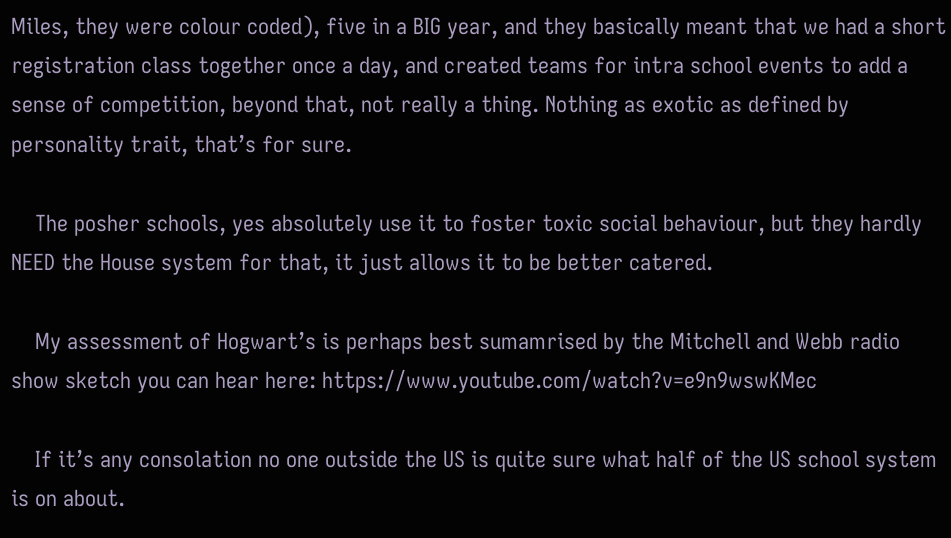Miles, they were colour coded), five in a BIG year, and they basically meant that we had a short registration class together once a day, and created teams for intra school events to add a sense of competition, beyond that, not really a thing. Nothing as exotic as defined by personality trait, that’s for sure.

    The posher schools, yes absolutely use it to foster toxic social behaviour, but they hardly NEED the House system for that, it just allows it to be better catered.

    My assessment of Hogwart’s is perhaps best sumamrised by the Mitchell and Webb radio show sketch you can hear here: https://www.youtube.com/watch?v=e9n9wswKMec

    If it’s any consolation no one outside the US is quite sure what half of the US school system is on about.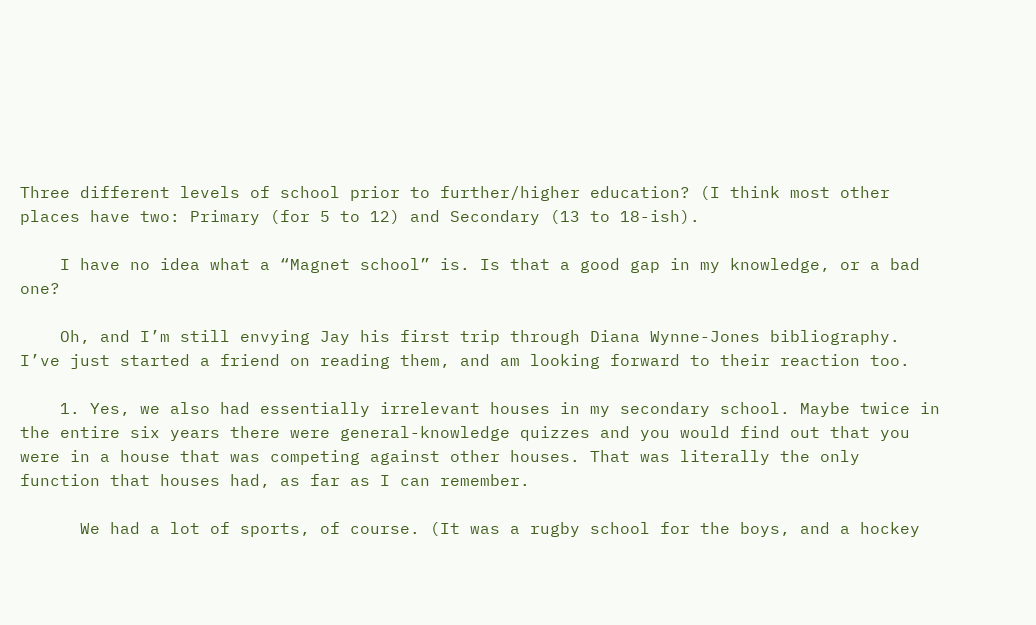Three different levels of school prior to further/higher education? (I think most other places have two: Primary (for 5 to 12) and Secondary (13 to 18-ish).

    I have no idea what a “Magnet school” is. Is that a good gap in my knowledge, or a bad one?

    Oh, and I’m still envying Jay his first trip through Diana Wynne-Jones bibliography. I’ve just started a friend on reading them, and am looking forward to their reaction too.

    1. Yes, we also had essentially irrelevant houses in my secondary school. Maybe twice in the entire six years there were general-knowledge quizzes and you would find out that you were in a house that was competing against other houses. That was literally the only function that houses had, as far as I can remember.

      We had a lot of sports, of course. (It was a rugby school for the boys, and a hockey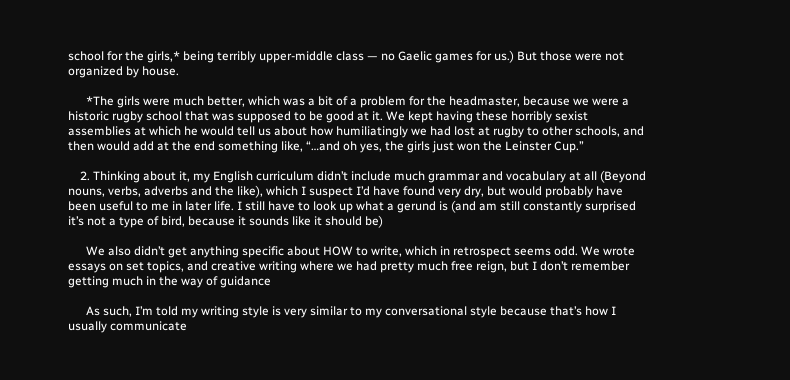school for the girls,* being terribly upper-middle class — no Gaelic games for us.) But those were not organized by house.

      *The girls were much better, which was a bit of a problem for the headmaster, because we were a historic rugby school that was supposed to be good at it. We kept having these horribly sexist assemblies at which he would tell us about how humiliatingly we had lost at rugby to other schools, and then would add at the end something like, “…and oh yes, the girls just won the Leinster Cup.”

    2. Thinking about it, my English curriculum didn’t include much grammar and vocabulary at all (Beyond nouns, verbs, adverbs and the like), which I suspect I’d have found very dry, but would probably have been useful to me in later life. I still have to look up what a gerund is (and am still constantly surprised it’s not a type of bird, because it sounds like it should be)

      We also didn’t get anything specific about HOW to write, which in retrospect seems odd. We wrote essays on set topics, and creative writing where we had pretty much free reign, but I don’t remember getting much in the way of guidance

      As such, I’m told my writing style is very similar to my conversational style because that’s how I usually communicate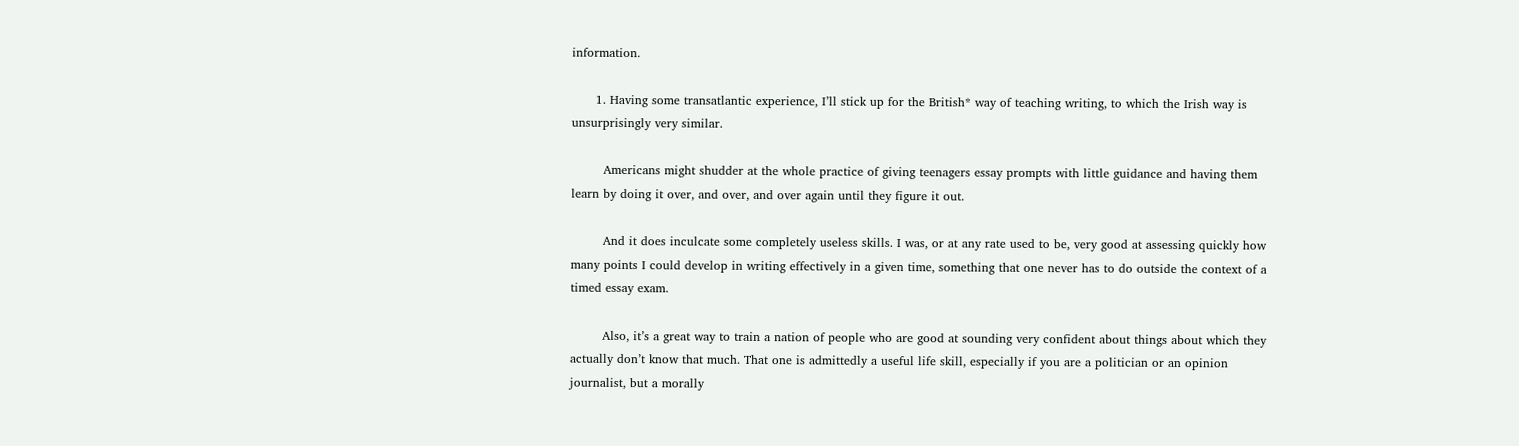information.

      1. Having some transatlantic experience, I’ll stick up for the British* way of teaching writing, to which the Irish way is unsurprisingly very similar.

        Americans might shudder at the whole practice of giving teenagers essay prompts with little guidance and having them learn by doing it over, and over, and over again until they figure it out.

        And it does inculcate some completely useless skills. I was, or at any rate used to be, very good at assessing quickly how many points I could develop in writing effectively in a given time, something that one never has to do outside the context of a timed essay exam.

        Also, it’s a great way to train a nation of people who are good at sounding very confident about things about which they actually don’t know that much. That one is admittedly a useful life skill, especially if you are a politician or an opinion journalist, but a morally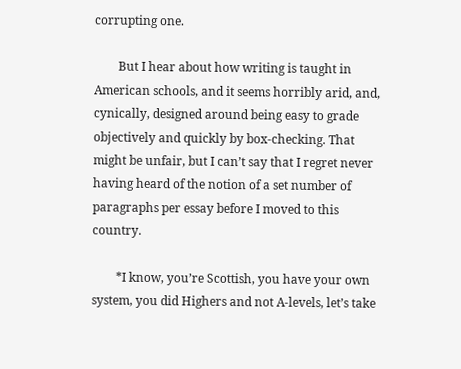corrupting one.

        But I hear about how writing is taught in American schools, and it seems horribly arid, and, cynically, designed around being easy to grade objectively and quickly by box-checking. That might be unfair, but I can’t say that I regret never having heard of the notion of a set number of paragraphs per essay before I moved to this country.

        *I know, you’re Scottish, you have your own system, you did Highers and not A-levels, let’s take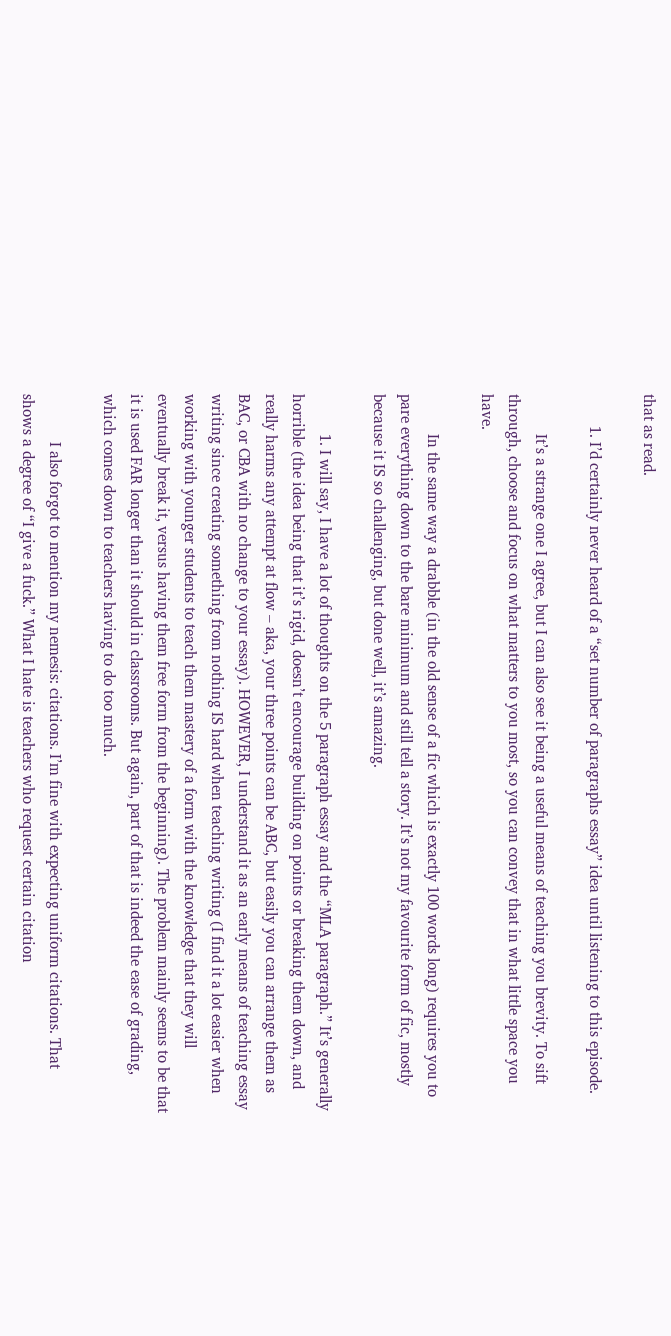that as read.

        1. I’d certainly never heard of a “set number of paragraphs essay” idea until listening to this episode.

          It’s a strange one I agree, but I can also see it being a useful means of teaching you brevity. To sift through, choose and focus on what matters to you most, so you can convey that in what little space you have.

          In the same way a drabble (in the old sense of a fic which is exactly 100 words long) requires you to pare everything down to the bare minimum and still tell a story. It’s not my favourite form of fic, mostly because it IS so challenging, but done well, it’s amazing.

          1. I will say, I have a lot of thoughts on the 5 paragraph essay and the “MLA paragraph.” It’s generally horrible (the idea being that it’s rigid, doesn’t encourage building on points or breaking them down, and really harms any attempt at flow – aka, your three points can be ABC, but easily you can arrange them as BAC, or CBA with no change to your essay). HOWEVER, I understand it as an early means of teaching essay writing since creating something from nothing IS hard when teaching writing (I find it a lot easier when working with younger students to teach them mastery of a form with the knowledge that they will eventually break it, versus having them free form from the beginning). The problem mainly seems to be that it is used FAR longer than it should in classrooms. But again, part of that is indeed the ease of grading, which comes down to teachers having to do too much.

            I also forgot to mention my nemesis: citations. I’m fine with expecting uniform citations. That shows a degree of “I give a fuck.” What I hate is teachers who request certain citation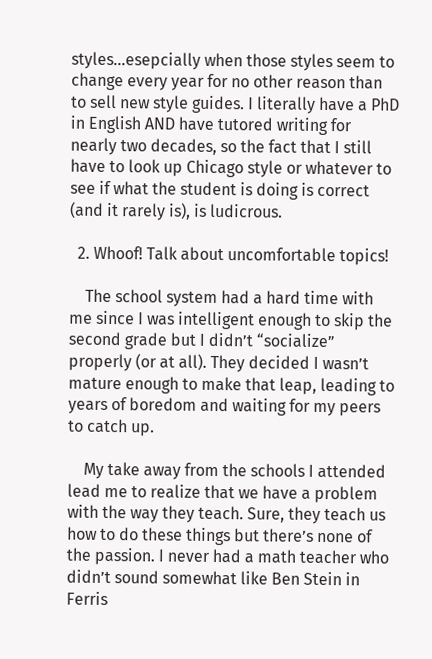styles…esepcially when those styles seem to change every year for no other reason than to sell new style guides. I literally have a PhD in English AND have tutored writing for nearly two decades, so the fact that I still have to look up Chicago style or whatever to see if what the student is doing is correct (and it rarely is), is ludicrous.

  2. Whoof! Talk about uncomfortable topics!

    The school system had a hard time with me since I was intelligent enough to skip the second grade but I didn’t “socialize” properly (or at all). They decided I wasn’t mature enough to make that leap, leading to years of boredom and waiting for my peers to catch up.

    My take away from the schools I attended lead me to realize that we have a problem with the way they teach. Sure, they teach us how to do these things but there’s none of the passion. I never had a math teacher who didn’t sound somewhat like Ben Stein in Ferris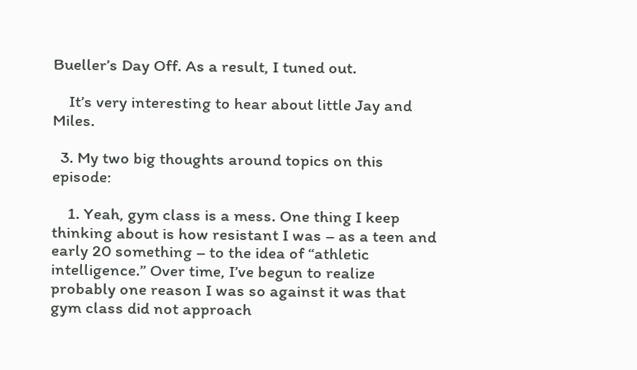Bueller’s Day Off. As a result, I tuned out.

    It’s very interesting to hear about little Jay and Miles.

  3. My two big thoughts around topics on this episode:

    1. Yeah, gym class is a mess. One thing I keep thinking about is how resistant I was – as a teen and early 20 something – to the idea of “athletic intelligence.” Over time, I’ve begun to realize probably one reason I was so against it was that gym class did not approach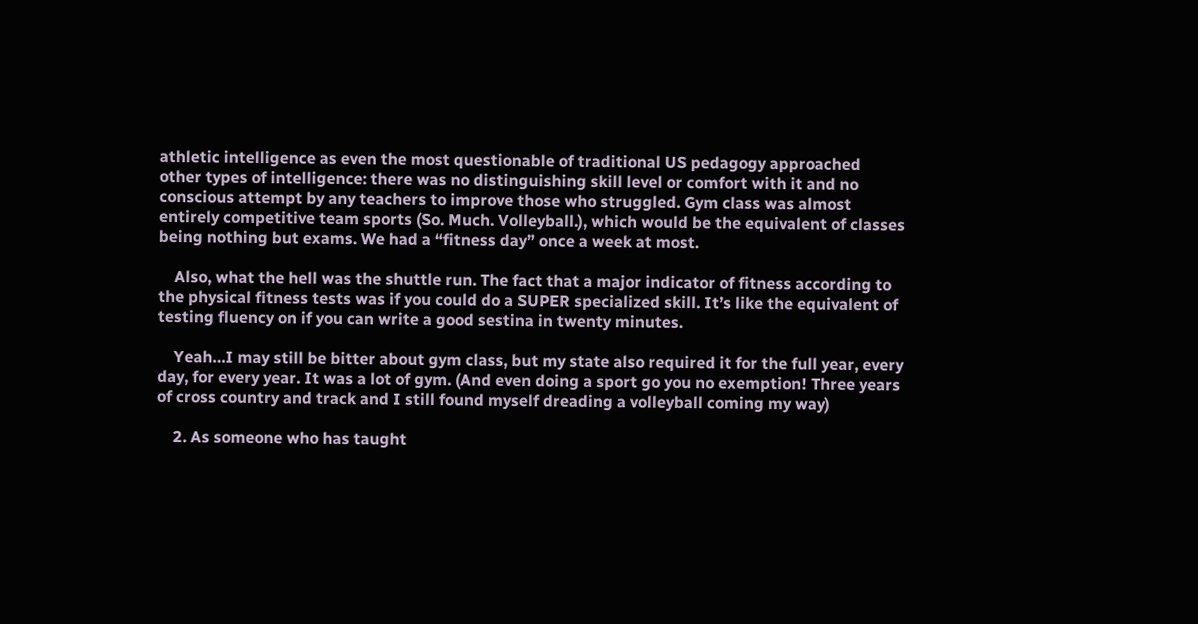athletic intelligence as even the most questionable of traditional US pedagogy approached other types of intelligence: there was no distinguishing skill level or comfort with it and no conscious attempt by any teachers to improve those who struggled. Gym class was almost entirely competitive team sports (So. Much. Volleyball.), which would be the equivalent of classes being nothing but exams. We had a “fitness day” once a week at most.

    Also, what the hell was the shuttle run. The fact that a major indicator of fitness according to the physical fitness tests was if you could do a SUPER specialized skill. It’s like the equivalent of testing fluency on if you can write a good sestina in twenty minutes.

    Yeah…I may still be bitter about gym class, but my state also required it for the full year, every day, for every year. It was a lot of gym. (And even doing a sport go you no exemption! Three years of cross country and track and I still found myself dreading a volleyball coming my way)

    2. As someone who has taught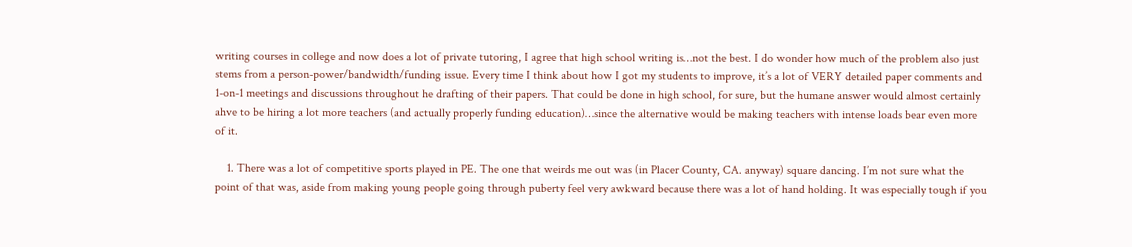writing courses in college and now does a lot of private tutoring, I agree that high school writing is…not the best. I do wonder how much of the problem also just stems from a person-power/bandwidth/funding issue. Every time I think about how I got my students to improve, it’s a lot of VERY detailed paper comments and 1-on-1 meetings and discussions throughout he drafting of their papers. That could be done in high school, for sure, but the humane answer would almost certainly ahve to be hiring a lot more teachers (and actually properly funding education)…since the alternative would be making teachers with intense loads bear even more of it.

    1. There was a lot of competitive sports played in PE. The one that weirds me out was (in Placer County, CA. anyway) square dancing. I’m not sure what the point of that was, aside from making young people going through puberty feel very awkward because there was a lot of hand holding. It was especially tough if you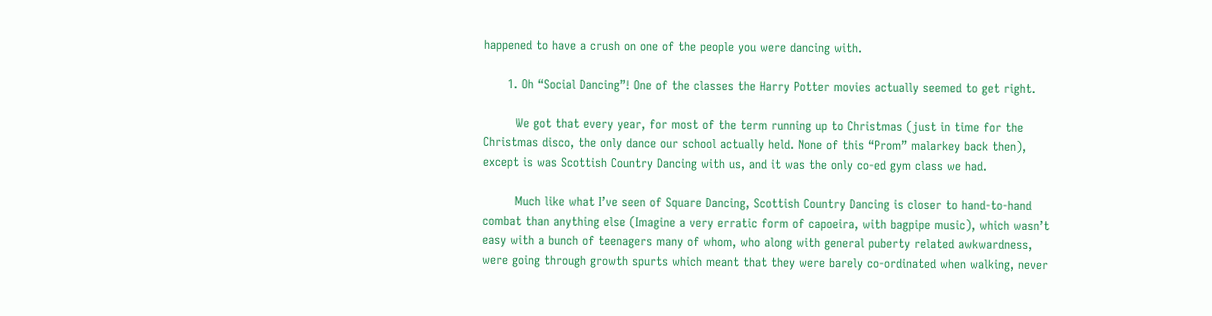happened to have a crush on one of the people you were dancing with.

      1. Oh “Social Dancing”! One of the classes the Harry Potter movies actually seemed to get right.

        We got that every year, for most of the term running up to Christmas (just in time for the Christmas disco, the only dance our school actually held. None of this “Prom” malarkey back then), except is was Scottish Country Dancing with us, and it was the only co-ed gym class we had.

        Much like what I’ve seen of Square Dancing, Scottish Country Dancing is closer to hand-to-hand combat than anything else (Imagine a very erratic form of capoeira, with bagpipe music), which wasn’t easy with a bunch of teenagers many of whom, who along with general puberty related awkwardness, were going through growth spurts which meant that they were barely co-ordinated when walking, never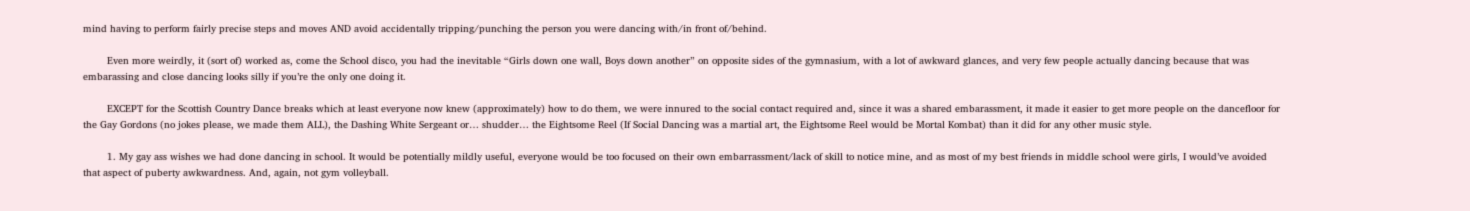mind having to perform fairly precise steps and moves AND avoid accidentally tripping/punching the person you were dancing with/in front of/behind.

        Even more weirdly, it (sort of) worked as, come the School disco, you had the inevitable “Girls down one wall, Boys down another” on opposite sides of the gymnasium, with a lot of awkward glances, and very few people actually dancing because that was embarassing and close dancing looks silly if you’re the only one doing it.

        EXCEPT for the Scottish Country Dance breaks which at least everyone now knew (approximately) how to do them, we were innured to the social contact required and, since it was a shared embarassment, it made it easier to get more people on the dancefloor for the Gay Gordons (no jokes please, we made them ALL), the Dashing White Sergeant or… shudder… the Eightsome Reel (If Social Dancing was a martial art, the Eightsome Reel would be Mortal Kombat) than it did for any other music style.

        1. My gay ass wishes we had done dancing in school. It would be potentially mildly useful, everyone would be too focused on their own embarrassment/lack of skill to notice mine, and as most of my best friends in middle school were girls, I would’ve avoided that aspect of puberty awkwardness. And, again, not gym volleyball.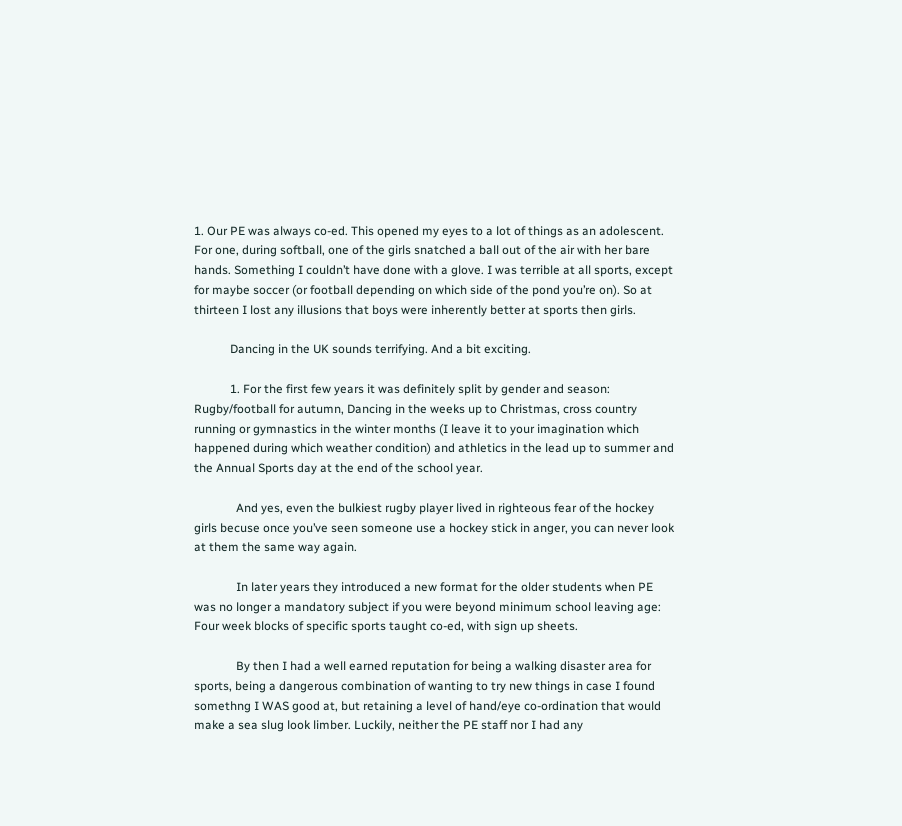1. Our PE was always co-ed. This opened my eyes to a lot of things as an adolescent. For one, during softball, one of the girls snatched a ball out of the air with her bare hands. Something I couldn’t have done with a glove. I was terrible at all sports, except for maybe soccer (or football depending on which side of the pond you’re on). So at thirteen I lost any illusions that boys were inherently better at sports then girls.

            Dancing in the UK sounds terrifying. And a bit exciting.

            1. For the first few years it was definitely split by gender and season: Rugby/football for autumn, Dancing in the weeks up to Christmas, cross country running or gymnastics in the winter months (I leave it to your imagination which happened during which weather condition) and athletics in the lead up to summer and the Annual Sports day at the end of the school year.

              And yes, even the bulkiest rugby player lived in righteous fear of the hockey girls becuse once you’ve seen someone use a hockey stick in anger, you can never look at them the same way again.

              In later years they introduced a new format for the older students when PE was no longer a mandatory subject if you were beyond minimum school leaving age: Four week blocks of specific sports taught co-ed, with sign up sheets.

              By then I had a well earned reputation for being a walking disaster area for sports, being a dangerous combination of wanting to try new things in case I found somethng I WAS good at, but retaining a level of hand/eye co-ordination that would make a sea slug look limber. Luckily, neither the PE staff nor I had any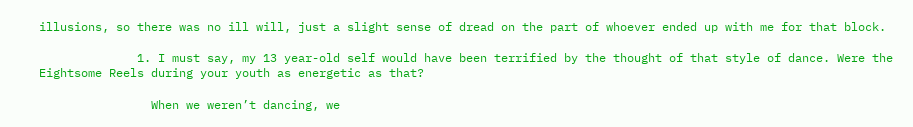illusions, so there was no ill will, just a slight sense of dread on the part of whoever ended up with me for that block.

              1. I must say, my 13 year-old self would have been terrified by the thought of that style of dance. Were the Eightsome Reels during your youth as energetic as that?

                When we weren’t dancing, we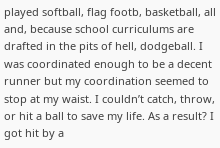played softball, flag footb, basketball, all and, because school curriculums are drafted in the pits of hell, dodgeball. I was coordinated enough to be a decent runner but my coordination seemed to stop at my waist. I couldn’t catch, throw, or hit a ball to save my life. As a result? I got hit by a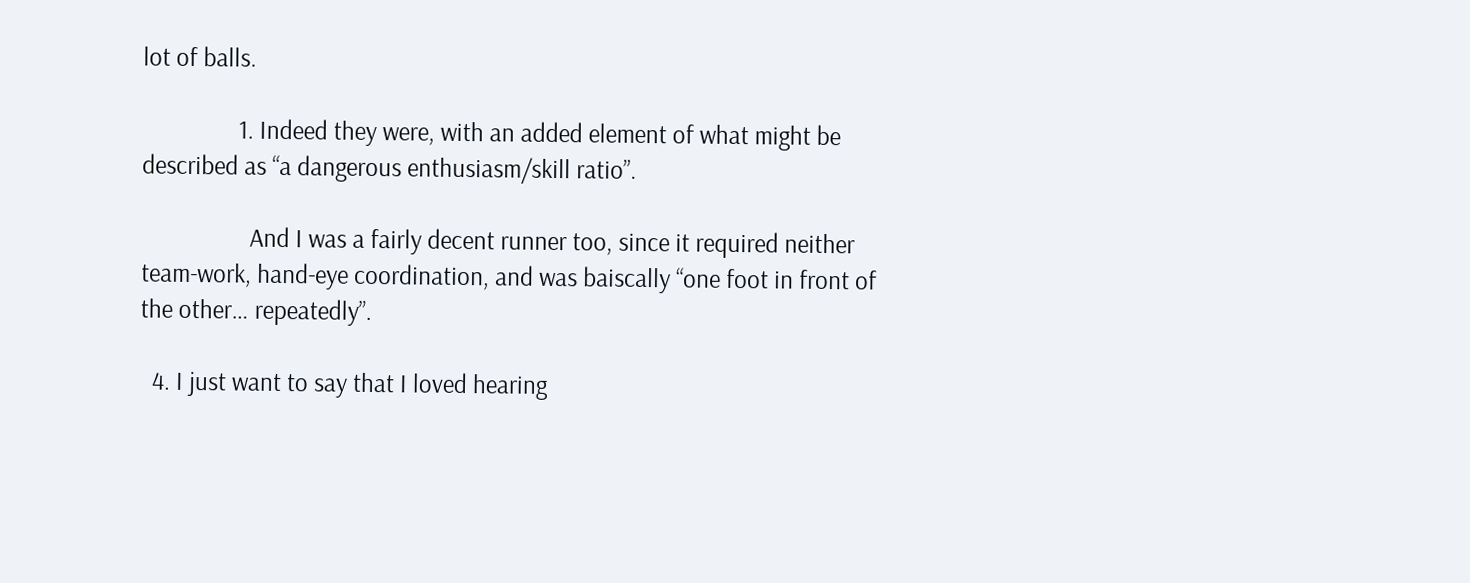lot of balls.

                1. Indeed they were, with an added element of what might be described as “a dangerous enthusiasm/skill ratio”.

                  And I was a fairly decent runner too, since it required neither team-work, hand-eye coordination, and was baiscally “one foot in front of the other… repeatedly”.

  4. I just want to say that I loved hearing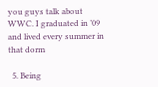you guys talk about WWC. I graduated in ’09 and lived every summer in that dorm

  5. Being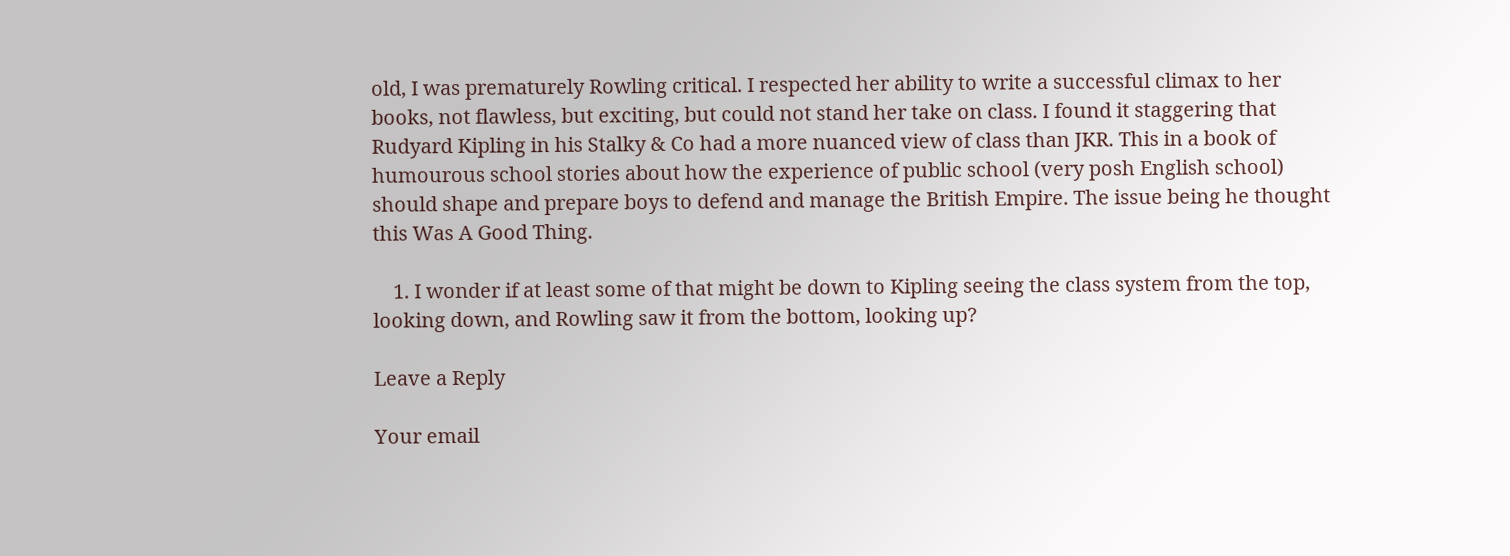old, I was prematurely Rowling critical. I respected her ability to write a successful climax to her books, not flawless, but exciting, but could not stand her take on class. I found it staggering that Rudyard Kipling in his Stalky & Co had a more nuanced view of class than JKR. This in a book of humourous school stories about how the experience of public school (very posh English school) should shape and prepare boys to defend and manage the British Empire. The issue being he thought this Was A Good Thing.

    1. I wonder if at least some of that might be down to Kipling seeing the class system from the top, looking down, and Rowling saw it from the bottom, looking up?

Leave a Reply

Your email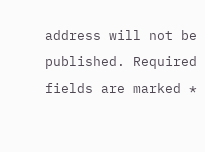address will not be published. Required fields are marked *